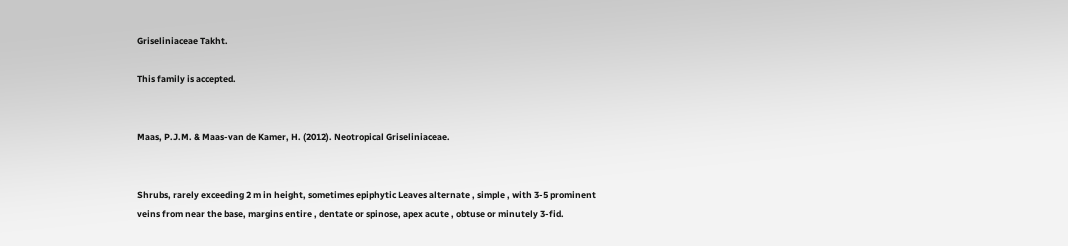Griseliniaceae Takht.

This family is accepted.


Maas, P.J.M. & Maas-van de Kamer, H. (2012). Neotropical Griseliniaceae.


Shrubs, rarely exceeding 2 m in height, sometimes epiphytic Leaves alternate , simple , with 3-5 prominent veins from near the base, margins entire , dentate or spinose, apex acute , obtuse or minutely 3-fid.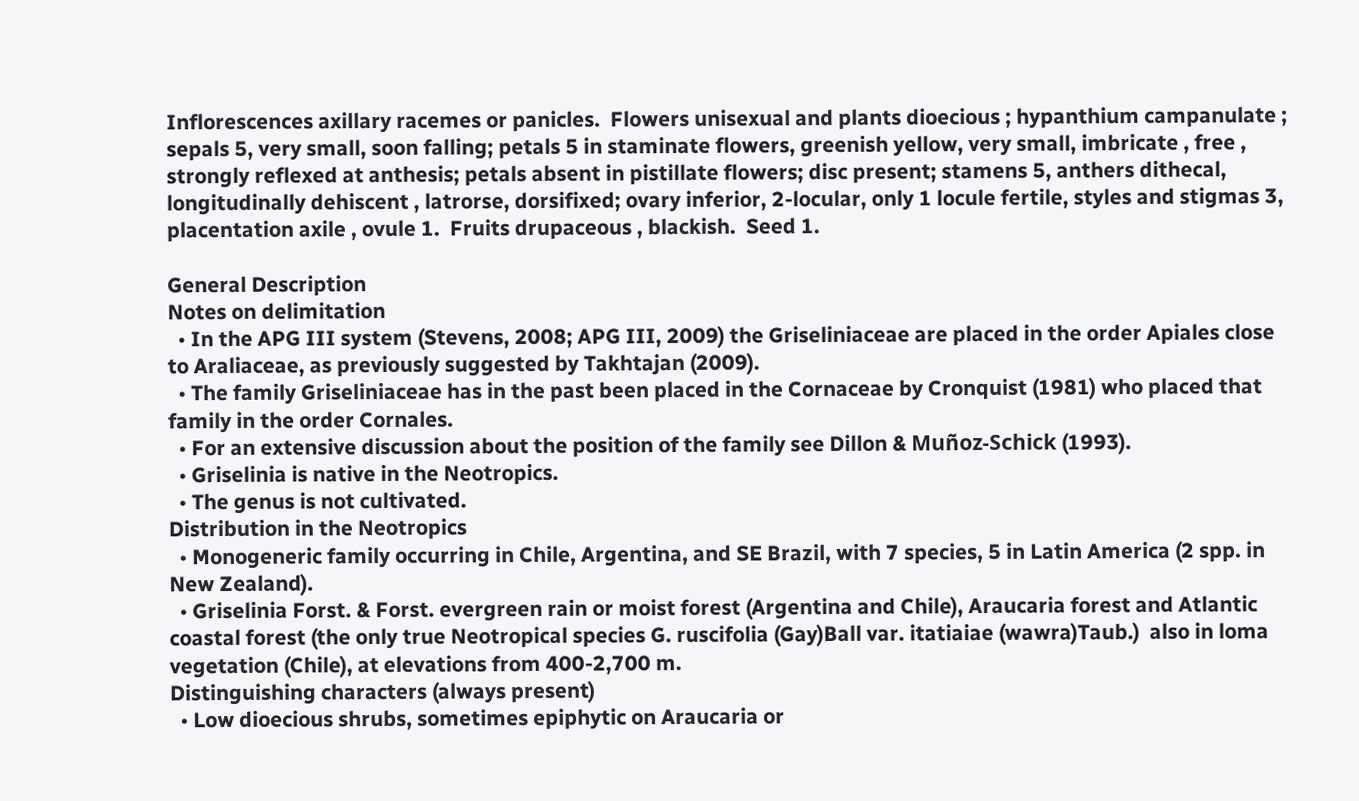Inflorescences axillary racemes or panicles.  Flowers unisexual and plants dioecious ; hypanthium campanulate ; sepals 5, very small, soon falling; petals 5 in staminate flowers, greenish yellow, very small, imbricate , free , strongly reflexed at anthesis; petals absent in pistillate flowers; disc present; stamens 5, anthers dithecal, longitudinally dehiscent , latrorse, dorsifixed; ovary inferior, 2-locular, only 1 locule fertile, styles and stigmas 3, placentation axile , ovule 1.  Fruits drupaceous , blackish.  Seed 1.

General Description
Notes on delimitation
  • In the APG III system (Stevens, 2008; APG III, 2009) the Griseliniaceae are placed in the order Apiales close to Araliaceae, as previously suggested by Takhtajan (2009).
  • The family Griseliniaceae has in the past been placed in the Cornaceae by Cronquist (1981) who placed that family in the order Cornales.
  • For an extensive discussion about the position of the family see Dillon & Muñoz-Schick (1993).
  • Griselinia is native in the Neotropics.
  • The genus is not cultivated.
Distribution in the Neotropics
  • Monogeneric family occurring in Chile, Argentina, and SE Brazil, with 7 species, 5 in Latin America (2 spp. in New Zealand).
  • Griselinia Forst. & Forst. evergreen rain or moist forest (Argentina and Chile), Araucaria forest and Atlantic coastal forest (the only true Neotropical species G. ruscifolia (Gay)Ball var. itatiaiae (wawra)Taub.)  also in loma vegetation (Chile), at elevations from 400-2,700 m.
Distinguishing characters (always present)
  • Low dioecious shrubs, sometimes epiphytic on Araucaria or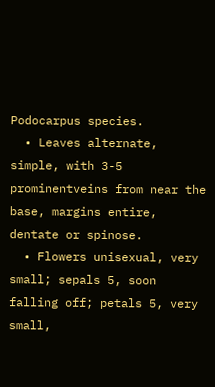Podocarpus species.
  • Leaves alternate, simple, with 3-5 prominentveins from near the base, margins entire, dentate or spinose.
  • Flowers unisexual, very small; sepals 5, soon falling off; petals 5, very small,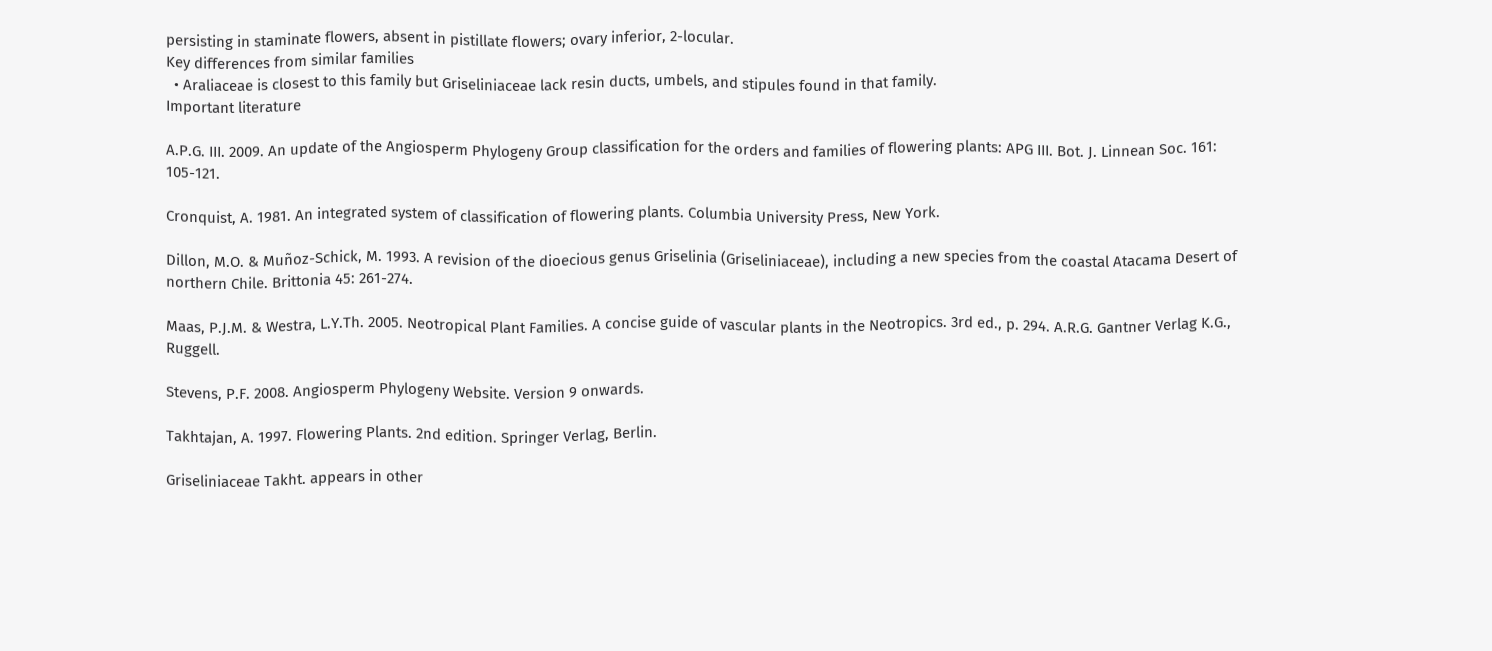persisting in staminate flowers, absent in pistillate flowers; ovary inferior, 2-locular.
Key differences from similar families
  • Araliaceae is closest to this family but Griseliniaceae lack resin ducts, umbels, and stipules found in that family.
Important literature

A.P.G. III. 2009. An update of the Angiosperm Phylogeny Group classification for the orders and families of flowering plants: APG III. Bot. J. Linnean Soc. 161: 105-121.

Cronquist, A. 1981. An integrated system of classification of flowering plants. Columbia University Press, New York.

Dillon, M.O. & Muñoz-Schick, M. 1993. A revision of the dioecious genus Griselinia (Griseliniaceae), including a new species from the coastal Atacama Desert of northern Chile. Brittonia 45: 261-274.

Maas, P.J.M. & Westra, L.Y.Th. 2005. Neotropical Plant Families. A concise guide of vascular plants in the Neotropics. 3rd ed., p. 294. A.R.G. Gantner Verlag K.G., Ruggell.

Stevens, P.F. 2008. Angiosperm Phylogeny Website. Version 9 onwards.

Takhtajan, A. 1997. Flowering Plants. 2nd edition. Springer Verlag, Berlin.

Griseliniaceae Takht. appears in other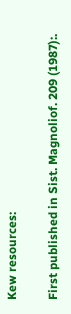Kew resources:

First published in Sist. Magnoliof. 209 (1987):.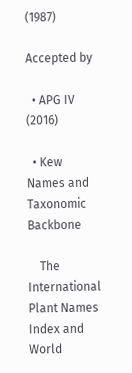(1987)

Accepted by

  • APG IV (2016)

  • Kew Names and Taxonomic Backbone

    The International Plant Names Index and World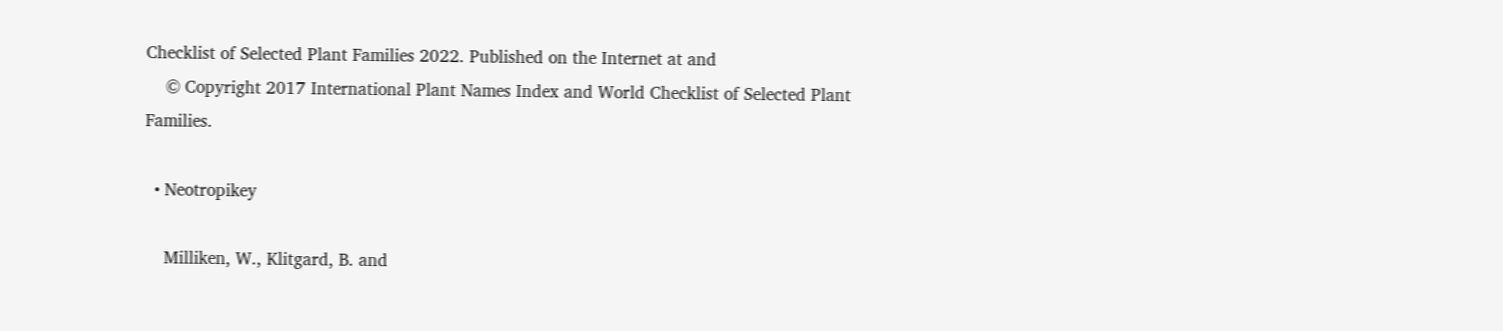Checklist of Selected Plant Families 2022. Published on the Internet at and
    © Copyright 2017 International Plant Names Index and World Checklist of Selected Plant Families.

  • Neotropikey

    Milliken, W., Klitgard, B. and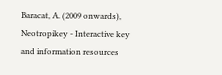Baracat, A. (2009 onwards), Neotropikey - Interactive key and information resources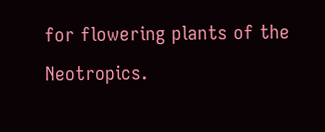for flowering plants of the Neotropics.